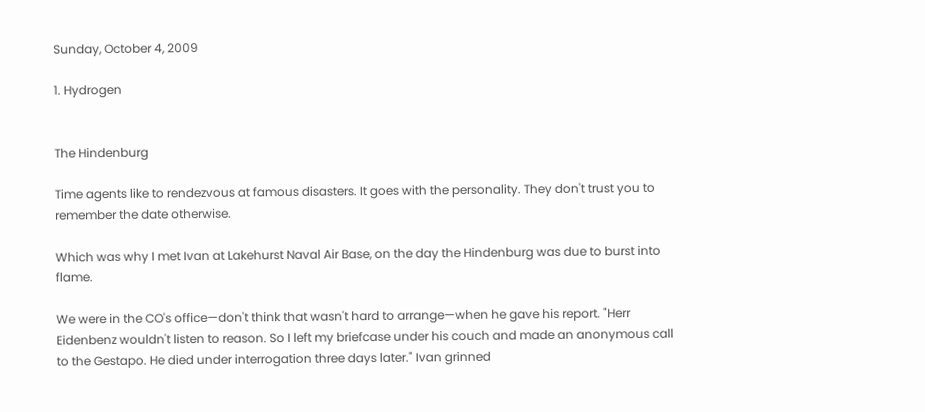Sunday, October 4, 2009

1. Hydrogen


The Hindenburg

Time agents like to rendezvous at famous disasters. It goes with the personality. They don't trust you to remember the date otherwise.

Which was why I met Ivan at Lakehurst Naval Air Base, on the day the Hindenburg was due to burst into flame.

We were in the CO's office—don't think that wasn't hard to arrange—when he gave his report. "Herr Eidenbenz wouldn't listen to reason. So I left my briefcase under his couch and made an anonymous call to the Gestapo. He died under interrogation three days later." Ivan grinned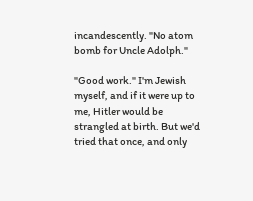incandescently. "No atom bomb for Uncle Adolph."

"Good work." I'm Jewish myself, and if it were up to me, Hitler would be strangled at birth. But we'd tried that once, and only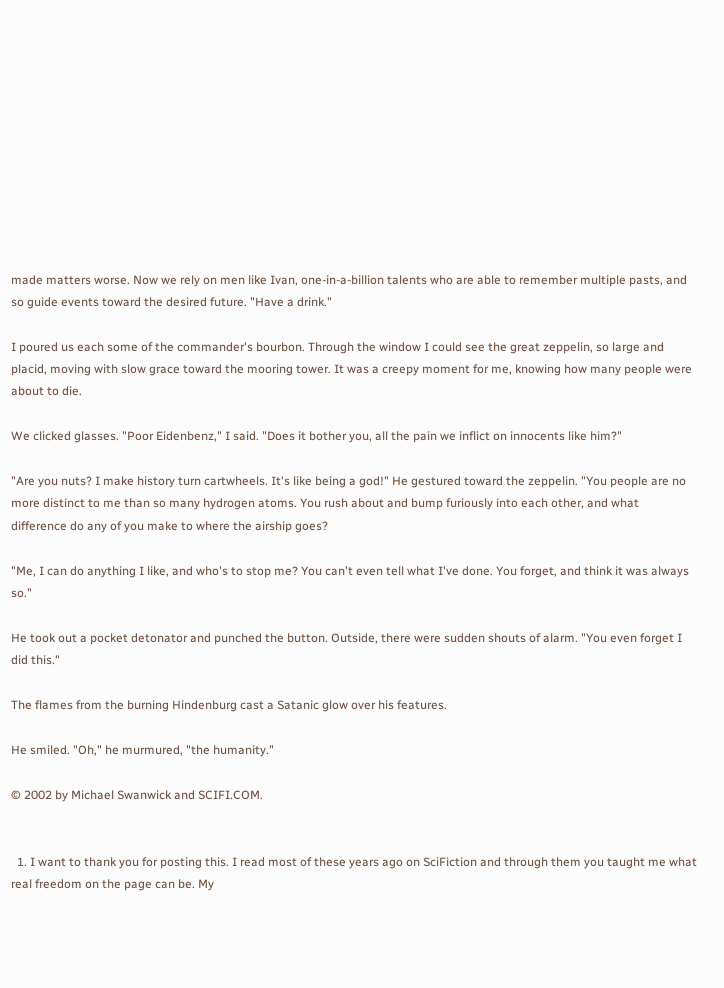made matters worse. Now we rely on men like Ivan, one-in-a-billion talents who are able to remember multiple pasts, and so guide events toward the desired future. "Have a drink."

I poured us each some of the commander's bourbon. Through the window I could see the great zeppelin, so large and placid, moving with slow grace toward the mooring tower. It was a creepy moment for me, knowing how many people were about to die.

We clicked glasses. "Poor Eidenbenz," I said. "Does it bother you, all the pain we inflict on innocents like him?"

"Are you nuts? I make history turn cartwheels. It's like being a god!" He gestured toward the zeppelin. "You people are no more distinct to me than so many hydrogen atoms. You rush about and bump furiously into each other, and what difference do any of you make to where the airship goes?

"Me, I can do anything I like, and who's to stop me? You can't even tell what I've done. You forget, and think it was always so."

He took out a pocket detonator and punched the button. Outside, there were sudden shouts of alarm. "You even forget I did this."

The flames from the burning Hindenburg cast a Satanic glow over his features.

He smiled. "Oh," he murmured, "the humanity."

© 2002 by Michael Swanwick and SCIFI.COM.


  1. I want to thank you for posting this. I read most of these years ago on SciFiction and through them you taught me what real freedom on the page can be. My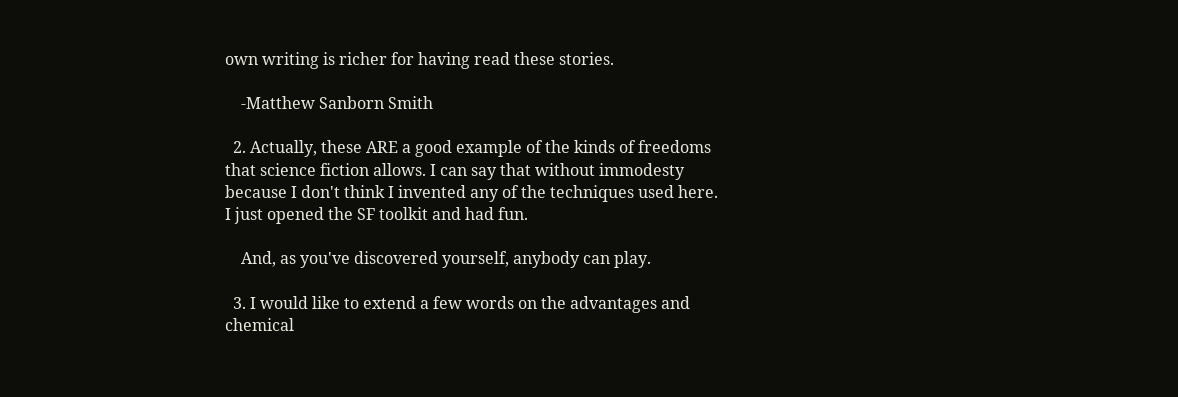own writing is richer for having read these stories.

    -Matthew Sanborn Smith

  2. Actually, these ARE a good example of the kinds of freedoms that science fiction allows. I can say that without immodesty because I don't think I invented any of the techniques used here. I just opened the SF toolkit and had fun.

    And, as you've discovered yourself, anybody can play.

  3. I would like to extend a few words on the advantages and chemical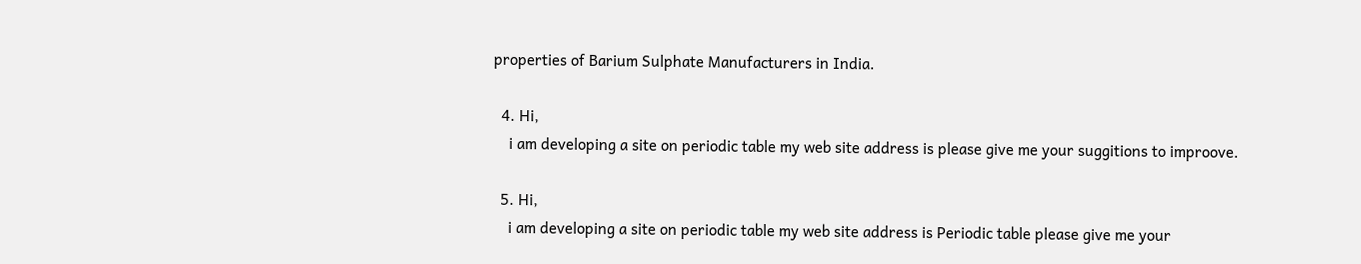properties of Barium Sulphate Manufacturers in India.

  4. Hi,
    i am developing a site on periodic table my web site address is please give me your suggitions to improove.

  5. Hi,
    i am developing a site on periodic table my web site address is Periodic table please give me your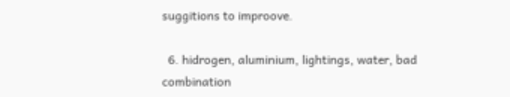suggitions to improove.

  6. hidrogen, aluminium, lightings, water, bad combination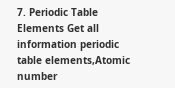7. Periodic Table Elements Get all information periodic table elements,Atomic number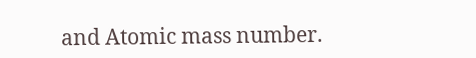and Atomic mass number.